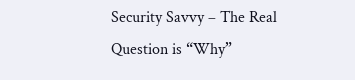Security Savvy – The Real Question is “Why”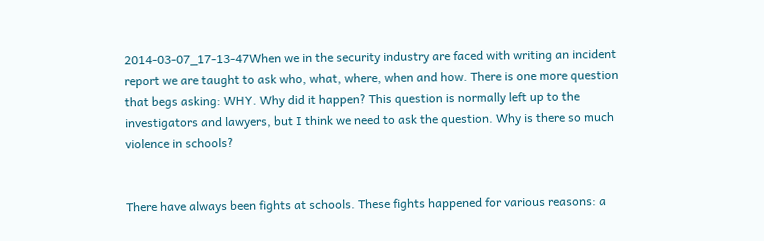2014-03-07_17-13-47When we in the security industry are faced with writing an incident report we are taught to ask who, what, where, when and how. There is one more question that begs asking: WHY. Why did it happen? This question is normally left up to the investigators and lawyers, but I think we need to ask the question. Why is there so much violence in schools?


There have always been fights at schools. These fights happened for various reasons: a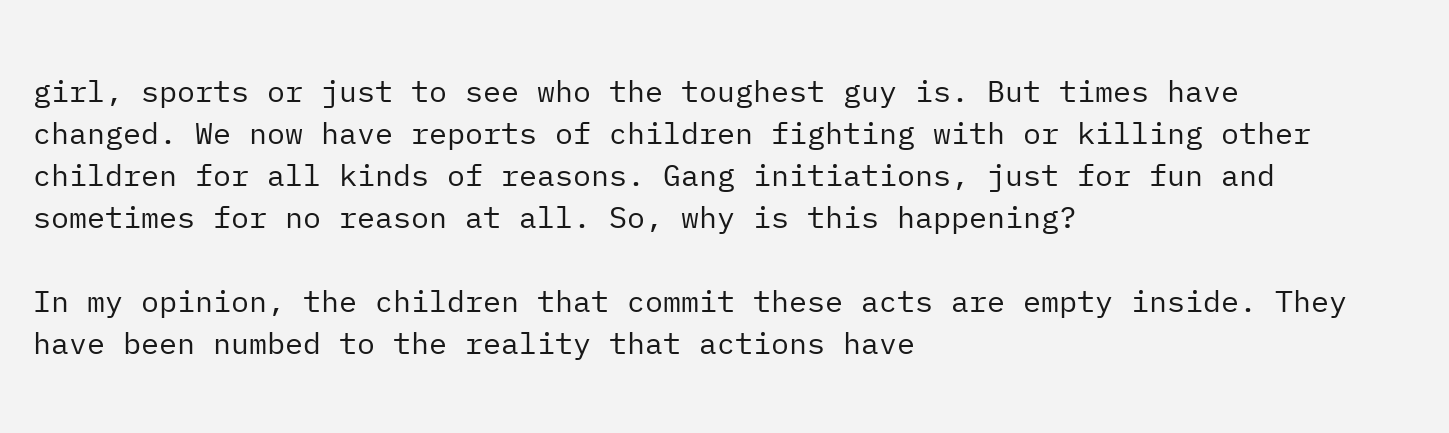girl, sports or just to see who the toughest guy is. But times have changed. We now have reports of children fighting with or killing other children for all kinds of reasons. Gang initiations, just for fun and sometimes for no reason at all. So, why is this happening?

In my opinion, the children that commit these acts are empty inside. They have been numbed to the reality that actions have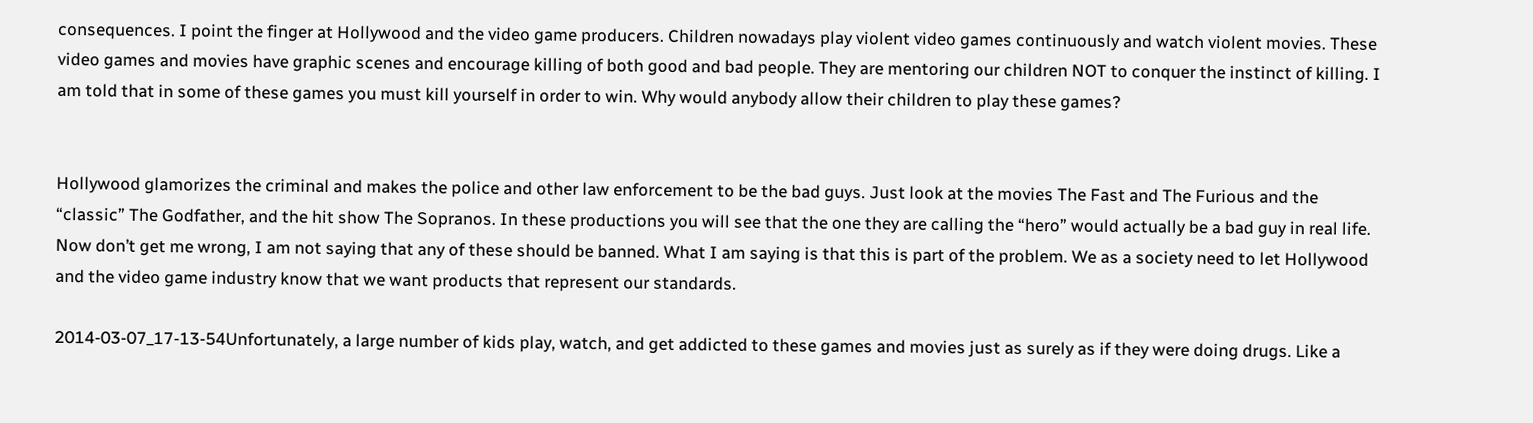consequences. I point the finger at Hollywood and the video game producers. Children nowadays play violent video games continuously and watch violent movies. These video games and movies have graphic scenes and encourage killing of both good and bad people. They are mentoring our children NOT to conquer the instinct of killing. I am told that in some of these games you must kill yourself in order to win. Why would anybody allow their children to play these games?


Hollywood glamorizes the criminal and makes the police and other law enforcement to be the bad guys. Just look at the movies The Fast and The Furious and the “classic” The Godfather, and the hit show The Sopranos. In these productions you will see that the one they are calling the “hero” would actually be a bad guy in real life. Now don’t get me wrong, I am not saying that any of these should be banned. What I am saying is that this is part of the problem. We as a society need to let Hollywood and the video game industry know that we want products that represent our standards.

2014-03-07_17-13-54Unfortunately, a large number of kids play, watch, and get addicted to these games and movies just as surely as if they were doing drugs. Like a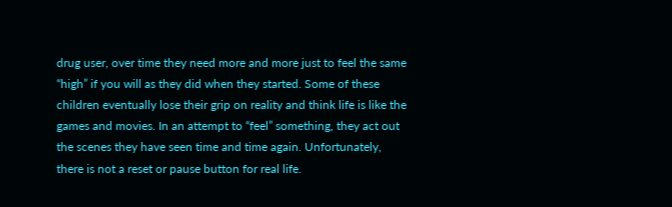drug user, over time they need more and more just to feel the same “high” if you will as they did when they started. Some of these children eventually lose their grip on reality and think life is like the games and movies. In an attempt to “feel” something, they act out the scenes they have seen time and time again. Unfortunately, there is not a reset or pause button for real life.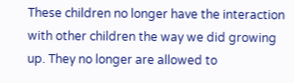These children no longer have the interaction with other children the way we did growing up. They no longer are allowed to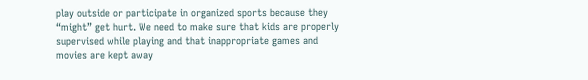play outside or participate in organized sports because they “might” get hurt. We need to make sure that kids are properly supervised while playing and that inappropriate games and movies are kept away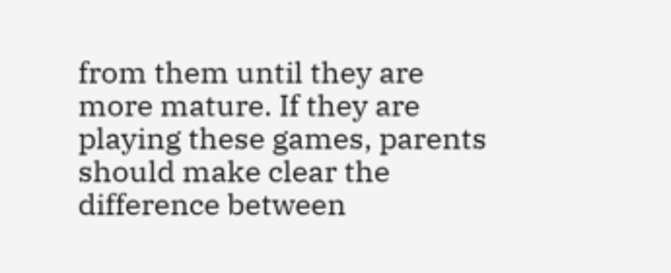from them until they are more mature. If they are playing these games, parents should make clear the difference between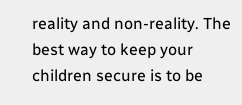reality and non-reality. The best way to keep your children secure is to be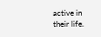active in their life.